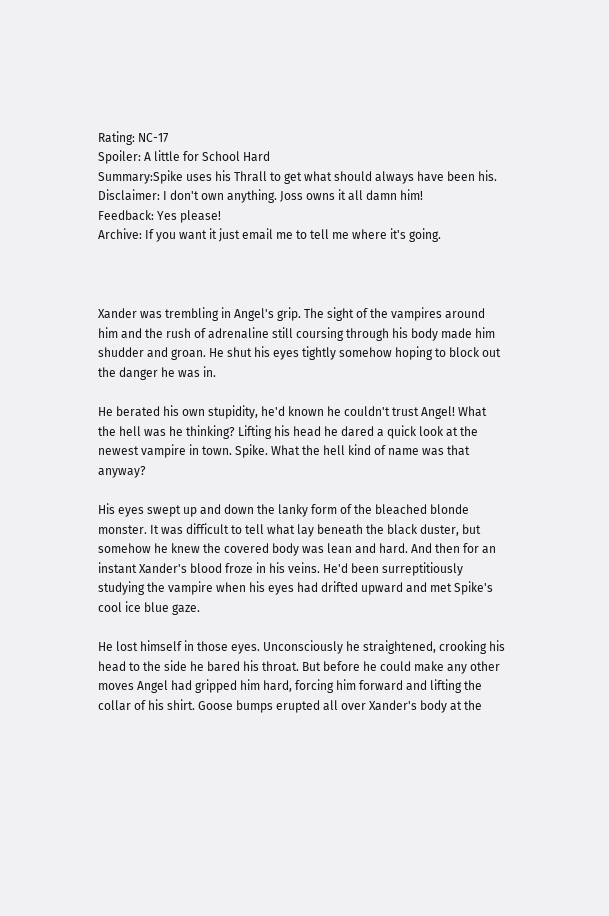Rating: NC-17
Spoiler: A little for School Hard
Summary:Spike uses his Thrall to get what should always have been his.
Disclaimer: I don't own anything. Joss owns it all damn him!
Feedback: Yes please!
Archive: If you want it just email me to tell me where it's going.



Xander was trembling in Angel's grip. The sight of the vampires around him and the rush of adrenaline still coursing through his body made him shudder and groan. He shut his eyes tightly somehow hoping to block out the danger he was in.

He berated his own stupidity, he'd known he couldn't trust Angel! What the hell was he thinking? Lifting his head he dared a quick look at the newest vampire in town. Spike. What the hell kind of name was that anyway?

His eyes swept up and down the lanky form of the bleached blonde monster. It was difficult to tell what lay beneath the black duster, but somehow he knew the covered body was lean and hard. And then for an instant Xander's blood froze in his veins. He'd been surreptitiously studying the vampire when his eyes had drifted upward and met Spike's cool ice blue gaze.

He lost himself in those eyes. Unconsciously he straightened, crooking his head to the side he bared his throat. But before he could make any other moves Angel had gripped him hard, forcing him forward and lifting the collar of his shirt. Goose bumps erupted all over Xander's body at the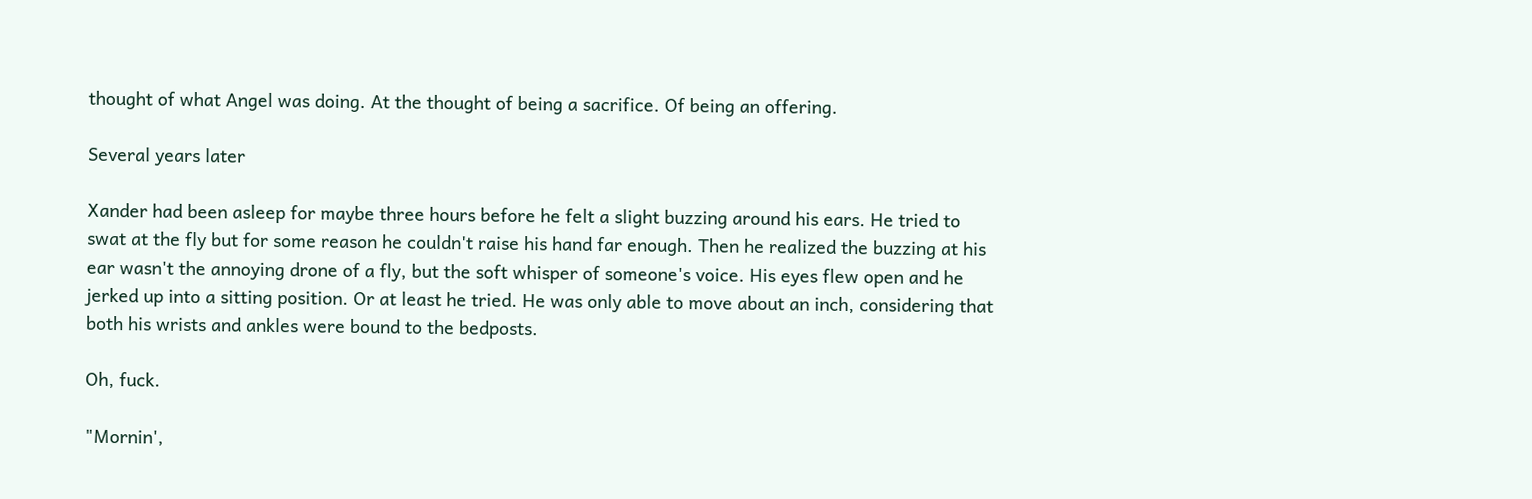thought of what Angel was doing. At the thought of being a sacrifice. Of being an offering.

Several years later

Xander had been asleep for maybe three hours before he felt a slight buzzing around his ears. He tried to swat at the fly but for some reason he couldn't raise his hand far enough. Then he realized the buzzing at his ear wasn't the annoying drone of a fly, but the soft whisper of someone's voice. His eyes flew open and he jerked up into a sitting position. Or at least he tried. He was only able to move about an inch, considering that both his wrists and ankles were bound to the bedposts.

Oh, fuck.

"Mornin',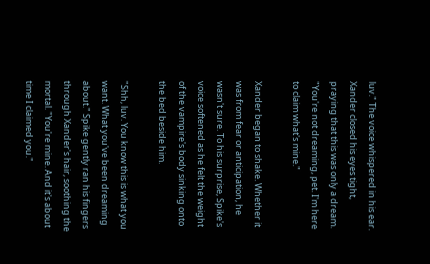luv." The voice whispered in his ear. Xander closed his eyes tight, praying that this was only a dream. "You're not dreaming, pet. I'm here to claim what's mine."

Xander began to shake. Whether it was from fear or anticipation, he wasn't sure. To his surprise, Spike's voice softened as he felt the weight of the vampire's body sinking onto the bed beside him.

"Shh, luv. You know this is what you want. What you've been dreaming about." Spike gently ran his fingers through Xander's hair, soothing the mortal. "You're mine. And it's about time I claimed you."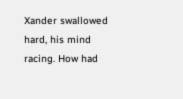Xander swallowed hard, his mind racing. How had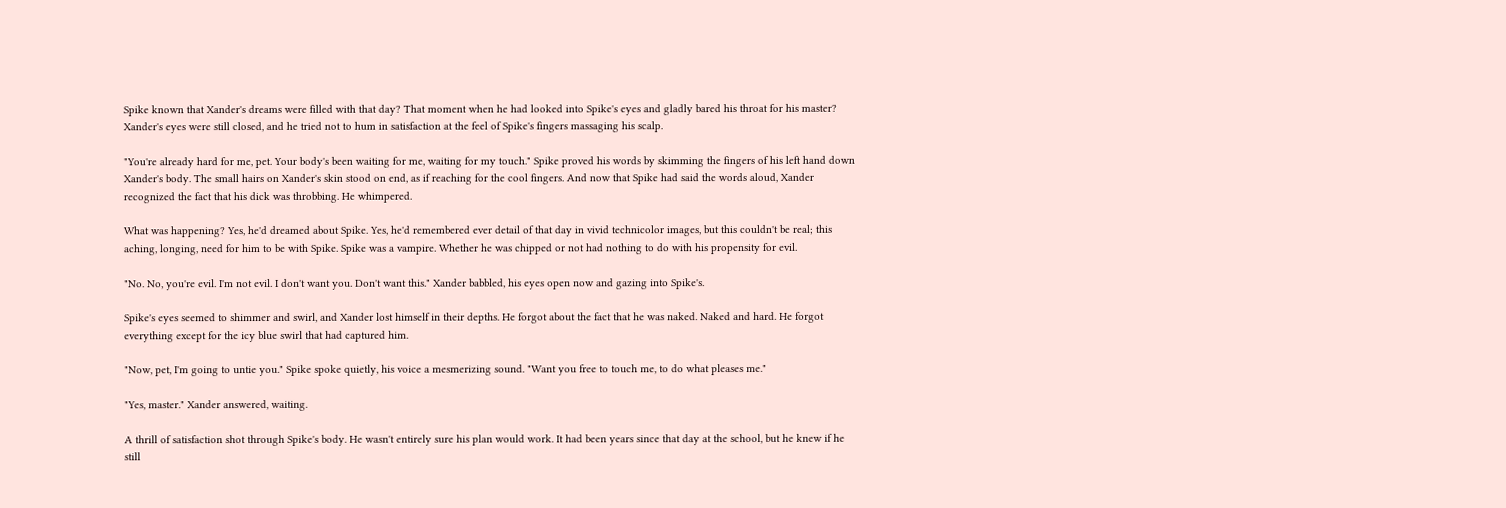Spike known that Xander's dreams were filled with that day? That moment when he had looked into Spike's eyes and gladly bared his throat for his master? Xander's eyes were still closed, and he tried not to hum in satisfaction at the feel of Spike's fingers massaging his scalp.

"You're already hard for me, pet. Your body's been waiting for me, waiting for my touch." Spike proved his words by skimming the fingers of his left hand down Xander's body. The small hairs on Xander's skin stood on end, as if reaching for the cool fingers. And now that Spike had said the words aloud, Xander recognized the fact that his dick was throbbing. He whimpered.

What was happening? Yes, he'd dreamed about Spike. Yes, he'd remembered ever detail of that day in vivid technicolor images, but this couldn't be real; this aching, longing, need for him to be with Spike. Spike was a vampire. Whether he was chipped or not had nothing to do with his propensity for evil.

"No. No, you're evil. I'm not evil. I don't want you. Don't want this." Xander babbled, his eyes open now and gazing into Spike's.

Spike's eyes seemed to shimmer and swirl, and Xander lost himself in their depths. He forgot about the fact that he was naked. Naked and hard. He forgot everything except for the icy blue swirl that had captured him.

"Now, pet, I'm going to untie you." Spike spoke quietly, his voice a mesmerizing sound. "Want you free to touch me, to do what pleases me."

"Yes, master." Xander answered, waiting.

A thrill of satisfaction shot through Spike's body. He wasn't entirely sure his plan would work. It had been years since that day at the school, but he knew if he still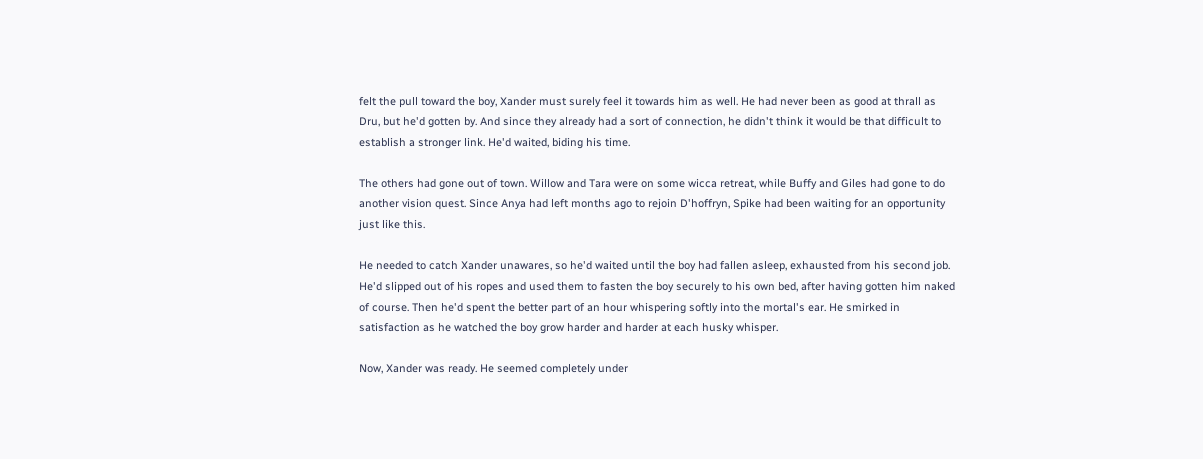felt the pull toward the boy, Xander must surely feel it towards him as well. He had never been as good at thrall as Dru, but he'd gotten by. And since they already had a sort of connection, he didn't think it would be that difficult to establish a stronger link. He'd waited, biding his time.

The others had gone out of town. Willow and Tara were on some wicca retreat, while Buffy and Giles had gone to do another vision quest. Since Anya had left months ago to rejoin D'hoffryn, Spike had been waiting for an opportunity just like this.

He needed to catch Xander unawares, so he'd waited until the boy had fallen asleep, exhausted from his second job. He'd slipped out of his ropes and used them to fasten the boy securely to his own bed, after having gotten him naked of course. Then he'd spent the better part of an hour whispering softly into the mortal's ear. He smirked in satisfaction as he watched the boy grow harder and harder at each husky whisper.

Now, Xander was ready. He seemed completely under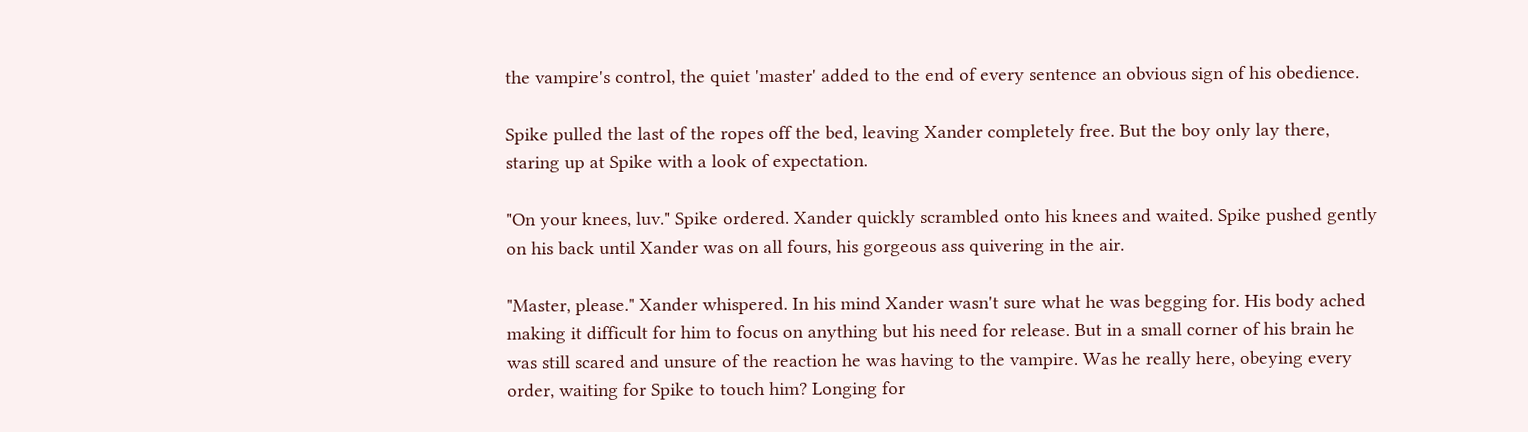the vampire's control, the quiet 'master' added to the end of every sentence an obvious sign of his obedience.

Spike pulled the last of the ropes off the bed, leaving Xander completely free. But the boy only lay there, staring up at Spike with a look of expectation.

"On your knees, luv." Spike ordered. Xander quickly scrambled onto his knees and waited. Spike pushed gently on his back until Xander was on all fours, his gorgeous ass quivering in the air.

"Master, please." Xander whispered. In his mind Xander wasn't sure what he was begging for. His body ached making it difficult for him to focus on anything but his need for release. But in a small corner of his brain he was still scared and unsure of the reaction he was having to the vampire. Was he really here, obeying every order, waiting for Spike to touch him? Longing for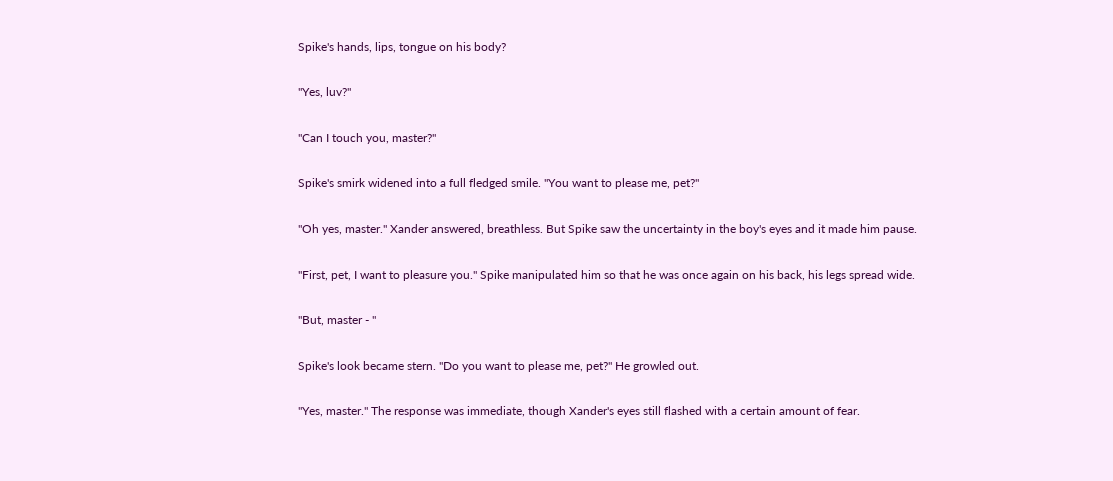Spike's hands, lips, tongue on his body?

"Yes, luv?"

"Can I touch you, master?"

Spike's smirk widened into a full fledged smile. "You want to please me, pet?"

"Oh yes, master." Xander answered, breathless. But Spike saw the uncertainty in the boy's eyes and it made him pause.

"First, pet, I want to pleasure you." Spike manipulated him so that he was once again on his back, his legs spread wide.

"But, master - "

Spike's look became stern. "Do you want to please me, pet?" He growled out.

"Yes, master." The response was immediate, though Xander's eyes still flashed with a certain amount of fear.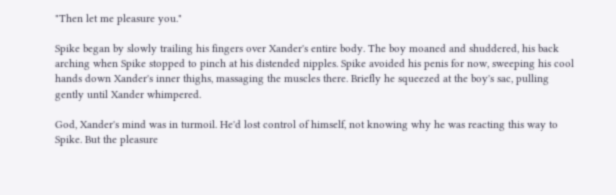"Then let me pleasure you."

Spike began by slowly trailing his fingers over Xander's entire body. The boy moaned and shuddered, his back arching when Spike stopped to pinch at his distended nipples. Spike avoided his penis for now, sweeping his cool hands down Xander's inner thighs, massaging the muscles there. Briefly he squeezed at the boy's sac, pulling gently until Xander whimpered.

God, Xander's mind was in turmoil. He'd lost control of himself, not knowing why he was reacting this way to Spike. But the pleasure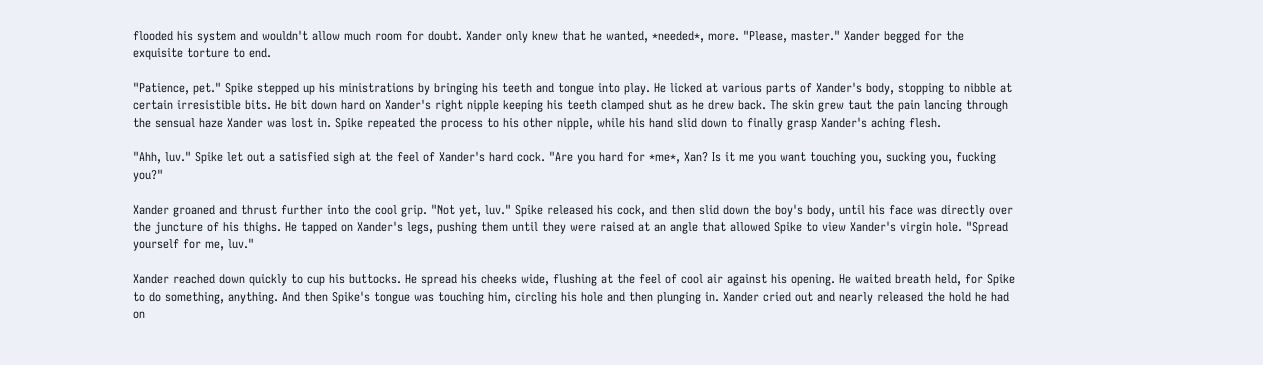flooded his system and wouldn't allow much room for doubt. Xander only knew that he wanted, *needed*, more. "Please, master." Xander begged for the exquisite torture to end.

"Patience, pet." Spike stepped up his ministrations by bringing his teeth and tongue into play. He licked at various parts of Xander's body, stopping to nibble at certain irresistible bits. He bit down hard on Xander's right nipple keeping his teeth clamped shut as he drew back. The skin grew taut the pain lancing through the sensual haze Xander was lost in. Spike repeated the process to his other nipple, while his hand slid down to finally grasp Xander's aching flesh.

"Ahh, luv." Spike let out a satisfied sigh at the feel of Xander's hard cock. "Are you hard for *me*, Xan? Is it me you want touching you, sucking you, fucking you?"

Xander groaned and thrust further into the cool grip. "Not yet, luv." Spike released his cock, and then slid down the boy's body, until his face was directly over the juncture of his thighs. He tapped on Xander's legs, pushing them until they were raised at an angle that allowed Spike to view Xander's virgin hole. "Spread yourself for me, luv."

Xander reached down quickly to cup his buttocks. He spread his cheeks wide, flushing at the feel of cool air against his opening. He waited breath held, for Spike to do something, anything. And then Spike's tongue was touching him, circling his hole and then plunging in. Xander cried out and nearly released the hold he had on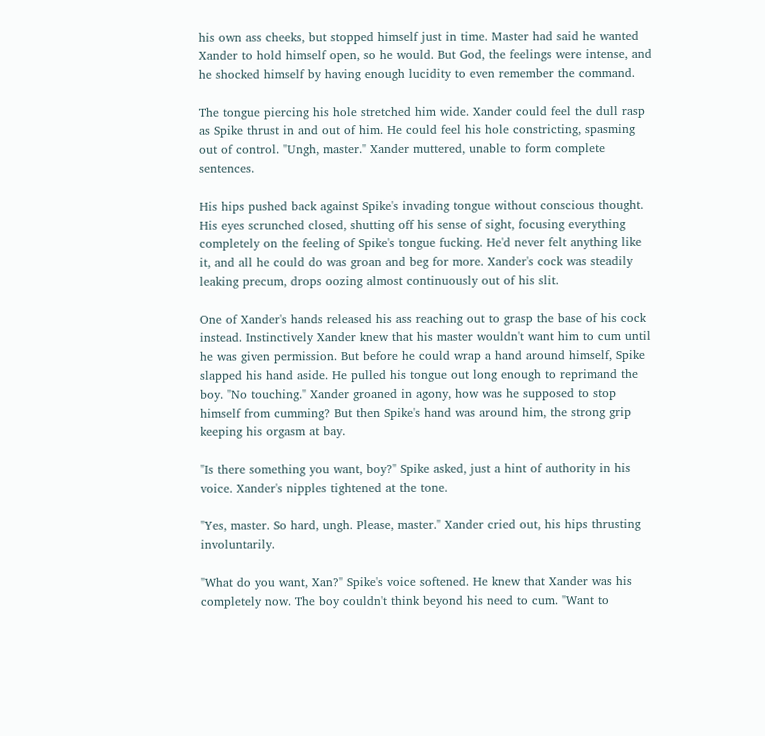his own ass cheeks, but stopped himself just in time. Master had said he wanted Xander to hold himself open, so he would. But God, the feelings were intense, and he shocked himself by having enough lucidity to even remember the command.

The tongue piercing his hole stretched him wide. Xander could feel the dull rasp as Spike thrust in and out of him. He could feel his hole constricting, spasming out of control. "Ungh, master." Xander muttered, unable to form complete sentences.

His hips pushed back against Spike's invading tongue without conscious thought. His eyes scrunched closed, shutting off his sense of sight, focusing everything completely on the feeling of Spike's tongue fucking. He'd never felt anything like it, and all he could do was groan and beg for more. Xander's cock was steadily leaking precum, drops oozing almost continuously out of his slit.

One of Xander's hands released his ass reaching out to grasp the base of his cock instead. Instinctively Xander knew that his master wouldn't want him to cum until he was given permission. But before he could wrap a hand around himself, Spike slapped his hand aside. He pulled his tongue out long enough to reprimand the boy. "No touching." Xander groaned in agony, how was he supposed to stop himself from cumming? But then Spike's hand was around him, the strong grip keeping his orgasm at bay.

"Is there something you want, boy?" Spike asked, just a hint of authority in his voice. Xander's nipples tightened at the tone.

"Yes, master. So hard, ungh. Please, master." Xander cried out, his hips thrusting involuntarily.

"What do you want, Xan?" Spike's voice softened. He knew that Xander was his completely now. The boy couldn't think beyond his need to cum. "Want to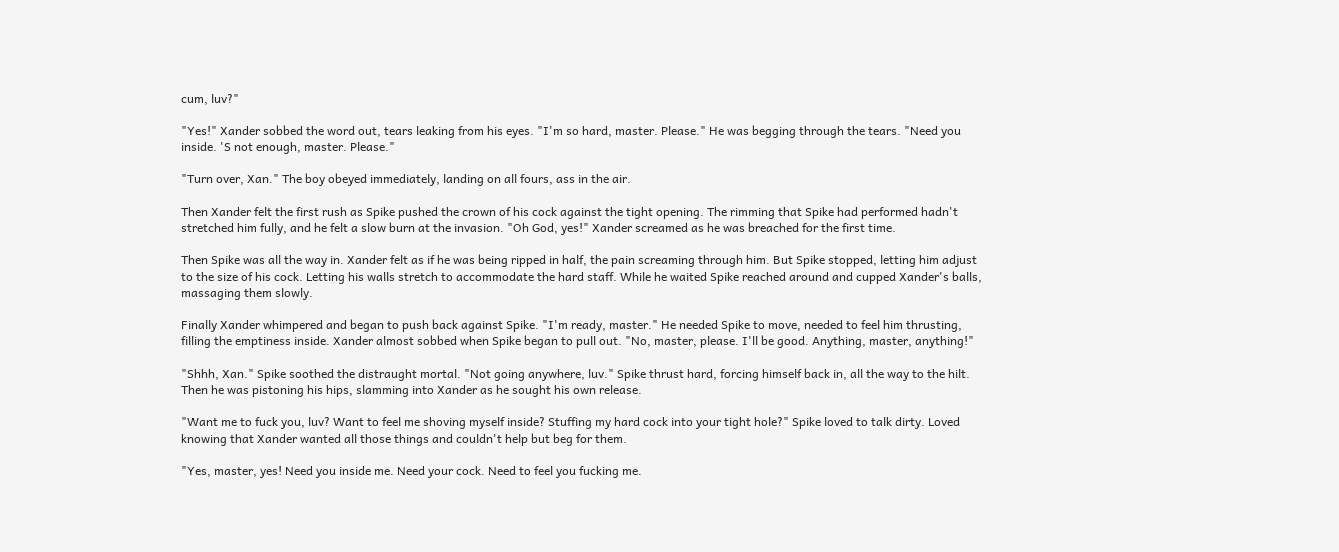cum, luv?"

"Yes!" Xander sobbed the word out, tears leaking from his eyes. "I'm so hard, master. Please." He was begging through the tears. "Need you inside. 'S not enough, master. Please."

"Turn over, Xan." The boy obeyed immediately, landing on all fours, ass in the air.

Then Xander felt the first rush as Spike pushed the crown of his cock against the tight opening. The rimming that Spike had performed hadn't stretched him fully, and he felt a slow burn at the invasion. "Oh God, yes!" Xander screamed as he was breached for the first time.

Then Spike was all the way in. Xander felt as if he was being ripped in half, the pain screaming through him. But Spike stopped, letting him adjust to the size of his cock. Letting his walls stretch to accommodate the hard staff. While he waited Spike reached around and cupped Xander's balls, massaging them slowly.

Finally Xander whimpered and began to push back against Spike. "I'm ready, master." He needed Spike to move, needed to feel him thrusting, filling the emptiness inside. Xander almost sobbed when Spike began to pull out. "No, master, please. I'll be good. Anything, master, anything!"

"Shhh, Xan." Spike soothed the distraught mortal. "Not going anywhere, luv." Spike thrust hard, forcing himself back in, all the way to the hilt. Then he was pistoning his hips, slamming into Xander as he sought his own release.

"Want me to fuck you, luv? Want to feel me shoving myself inside? Stuffing my hard cock into your tight hole?" Spike loved to talk dirty. Loved knowing that Xander wanted all those things and couldn't help but beg for them.

"Yes, master, yes! Need you inside me. Need your cock. Need to feel you fucking me.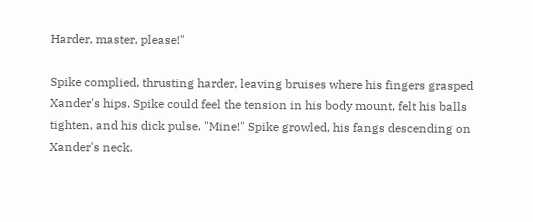Harder, master, please!"

Spike complied, thrusting harder, leaving bruises where his fingers grasped Xander's hips. Spike could feel the tension in his body mount, felt his balls tighten, and his dick pulse. "Mine!" Spike growled, his fangs descending on Xander's neck.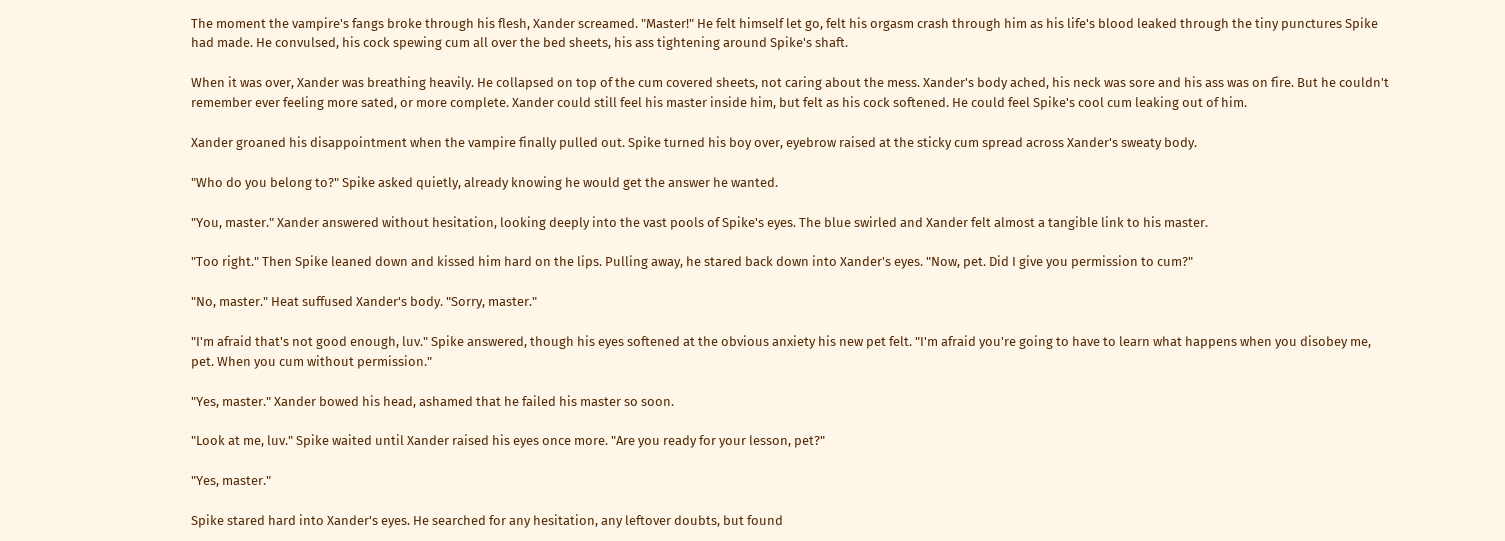The moment the vampire's fangs broke through his flesh, Xander screamed. "Master!" He felt himself let go, felt his orgasm crash through him as his life's blood leaked through the tiny punctures Spike had made. He convulsed, his cock spewing cum all over the bed sheets, his ass tightening around Spike's shaft.

When it was over, Xander was breathing heavily. He collapsed on top of the cum covered sheets, not caring about the mess. Xander's body ached, his neck was sore and his ass was on fire. But he couldn't remember ever feeling more sated, or more complete. Xander could still feel his master inside him, but felt as his cock softened. He could feel Spike's cool cum leaking out of him.

Xander groaned his disappointment when the vampire finally pulled out. Spike turned his boy over, eyebrow raised at the sticky cum spread across Xander's sweaty body.

"Who do you belong to?" Spike asked quietly, already knowing he would get the answer he wanted.

"You, master." Xander answered without hesitation, looking deeply into the vast pools of Spike's eyes. The blue swirled and Xander felt almost a tangible link to his master.

"Too right." Then Spike leaned down and kissed him hard on the lips. Pulling away, he stared back down into Xander's eyes. "Now, pet. Did I give you permission to cum?"

"No, master." Heat suffused Xander's body. "Sorry, master."

"I'm afraid that's not good enough, luv." Spike answered, though his eyes softened at the obvious anxiety his new pet felt. "I'm afraid you're going to have to learn what happens when you disobey me, pet. When you cum without permission."

"Yes, master." Xander bowed his head, ashamed that he failed his master so soon.

"Look at me, luv." Spike waited until Xander raised his eyes once more. "Are you ready for your lesson, pet?"

"Yes, master."

Spike stared hard into Xander's eyes. He searched for any hesitation, any leftover doubts, but found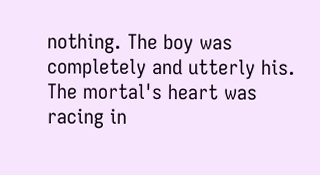nothing. The boy was completely and utterly his. The mortal's heart was racing in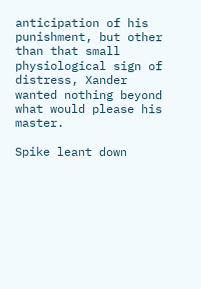anticipation of his punishment, but other than that small physiological sign of distress, Xander wanted nothing beyond what would please his master.

Spike leant down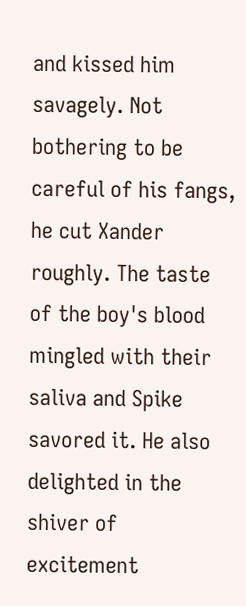and kissed him savagely. Not bothering to be careful of his fangs, he cut Xander roughly. The taste of the boy's blood mingled with their saliva and Spike savored it. He also delighted in the shiver of excitement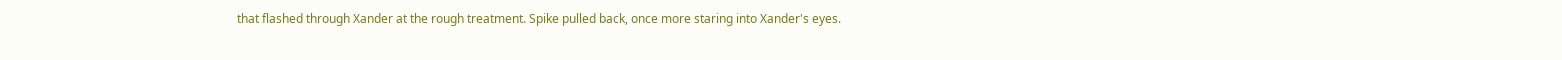that flashed through Xander at the rough treatment. Spike pulled back, once more staring into Xander's eyes.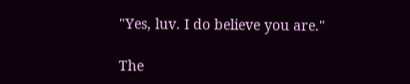"Yes, luv. I do believe you are."

The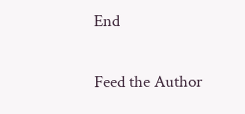End

Feed the Author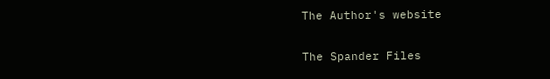The Author's website

The Spander Files